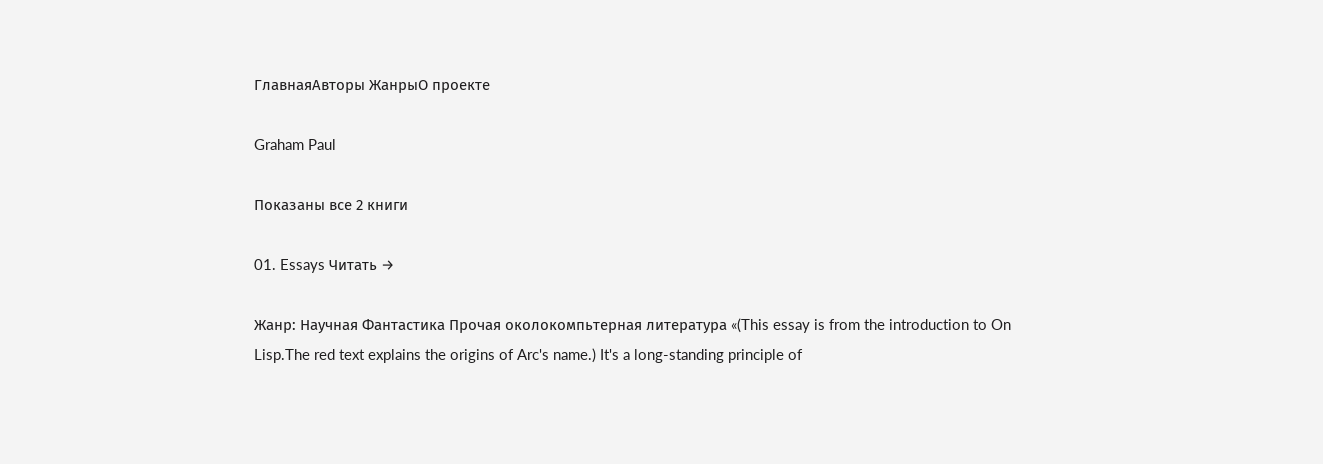ГлавнаяАвторы ЖанрыО проекте

Graham Paul

Показаны все 2 книги

01. Essays Читать →

Жанр: Научная Фантастика Прочая околокомпьтерная литература «(This essay is from the introduction to On Lisp.The red text explains the origins of Arc's name.) It's a long-standing principle of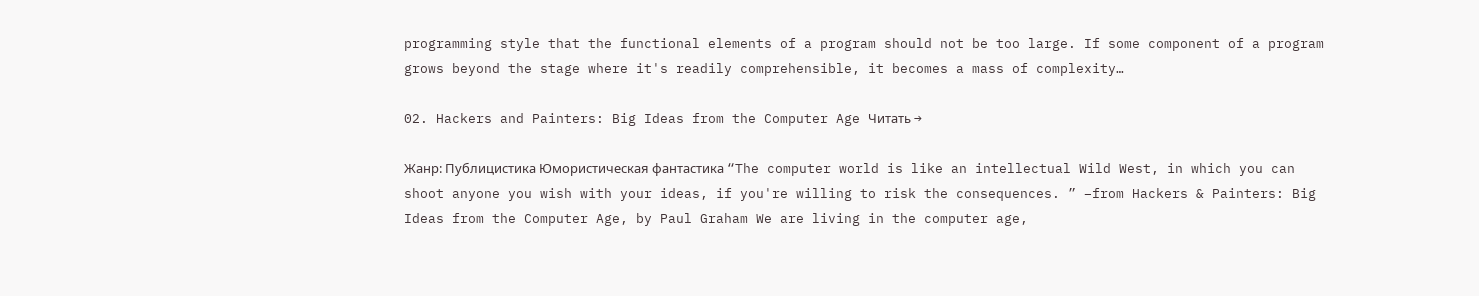programming style that the functional elements of a program should not be too large. If some component of a program grows beyond the stage where it's readily comprehensible, it becomes a mass of complexity…

02. Hackers and Painters: Big Ideas from the Computer Age Читать →

Жанр: Публицистика Юмористическая фантастика “The computer world is like an intellectual Wild West, in which you can shoot anyone you wish with your ideas, if you're willing to risk the consequences. ” –from Hackers & Painters: Big Ideas from the Computer Age, by Paul Graham We are living in the computer age,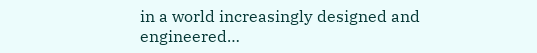in a world increasingly designed and engineered…